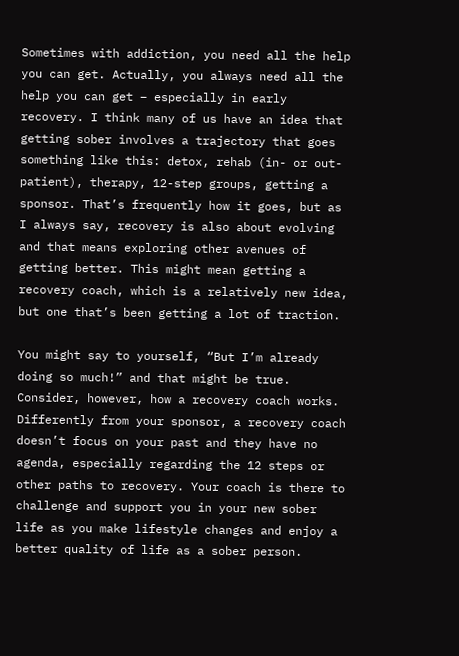Sometimes with addiction, you need all the help you can get. Actually, you always need all the help you can get – especially in early recovery. I think many of us have an idea that getting sober involves a trajectory that goes something like this: detox, rehab (in- or out-patient), therapy, 12-step groups, getting a sponsor. That’s frequently how it goes, but as I always say, recovery is also about evolving and that means exploring other avenues of getting better. This might mean getting a recovery coach, which is a relatively new idea, but one that’s been getting a lot of traction.

You might say to yourself, “But I’m already doing so much!” and that might be true. Consider, however, how a recovery coach works. Differently from your sponsor, a recovery coach doesn’t focus on your past and they have no agenda, especially regarding the 12 steps or other paths to recovery. Your coach is there to challenge and support you in your new sober life as you make lifestyle changes and enjoy a better quality of life as a sober person.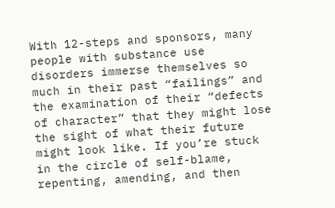With 12-steps and sponsors, many people with substance use disorders immerse themselves so much in their past “failings” and the examination of their “defects of character” that they might lose the sight of what their future might look like. If you’re stuck in the circle of self-blame, repenting, amending, and then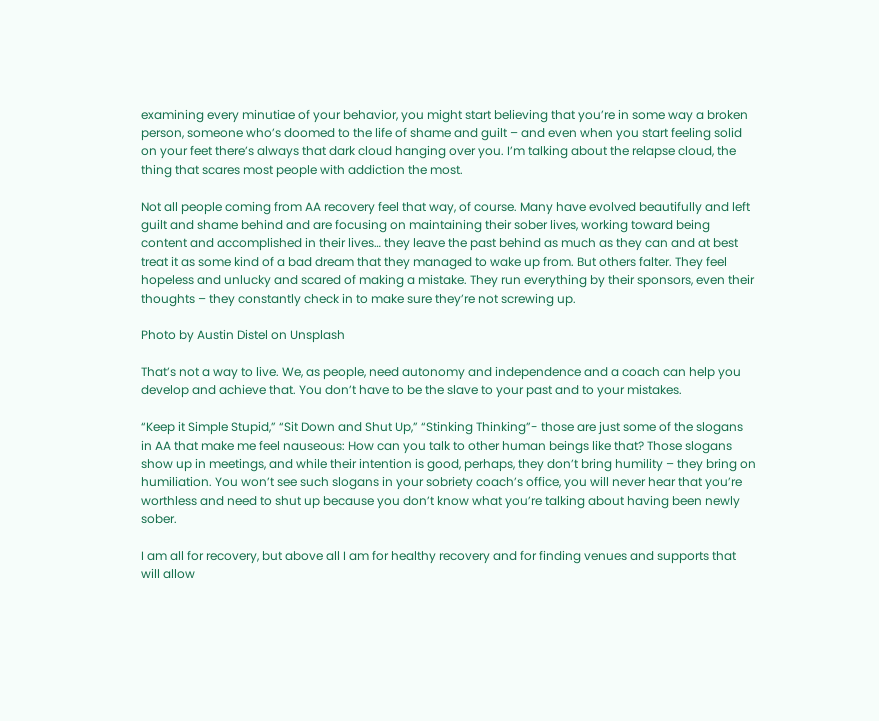examining every minutiae of your behavior, you might start believing that you’re in some way a broken person, someone who’s doomed to the life of shame and guilt – and even when you start feeling solid on your feet there’s always that dark cloud hanging over you. I’m talking about the relapse cloud, the thing that scares most people with addiction the most.

Not all people coming from AA recovery feel that way, of course. Many have evolved beautifully and left guilt and shame behind and are focusing on maintaining their sober lives, working toward being content and accomplished in their lives… they leave the past behind as much as they can and at best treat it as some kind of a bad dream that they managed to wake up from. But others falter. They feel hopeless and unlucky and scared of making a mistake. They run everything by their sponsors, even their thoughts – they constantly check in to make sure they’re not screwing up.

Photo by Austin Distel on Unsplash

That’s not a way to live. We, as people, need autonomy and independence and a coach can help you develop and achieve that. You don’t have to be the slave to your past and to your mistakes.

“Keep it Simple Stupid,” “Sit Down and Shut Up,” “Stinking Thinking”- those are just some of the slogans in AA that make me feel nauseous: How can you talk to other human beings like that? Those slogans show up in meetings, and while their intention is good, perhaps, they don’t bring humility – they bring on humiliation. You won’t see such slogans in your sobriety coach’s office, you will never hear that you’re worthless and need to shut up because you don’t know what you’re talking about having been newly sober.

I am all for recovery, but above all I am for healthy recovery and for finding venues and supports that will allow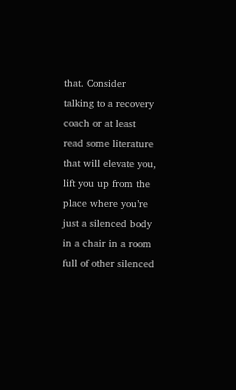that. Consider talking to a recovery coach or at least read some literature that will elevate you, lift you up from the place where you’re just a silenced body in a chair in a room full of other silenced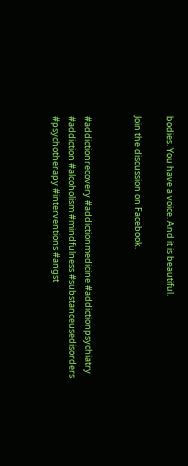bodies. You have a voice. And it is beautiful.

Join the discussion on Facebook.


#addictionrecovery #addictionmedicine #addictionpsychiatry #addiction #alcoholism #mindfulness #substanceusedisorders #psychotherapy #interventions #angst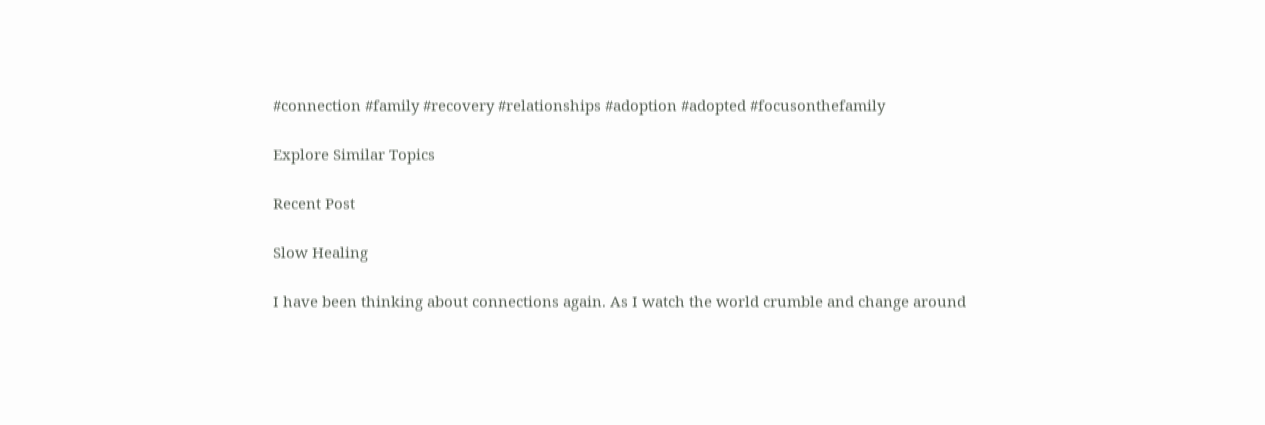#connection #family #recovery #relationships #adoption #adopted #focusonthefamily

Explore Similar Topics

Recent Post

Slow Healing

I have been thinking about connections again. As I watch the world crumble and change around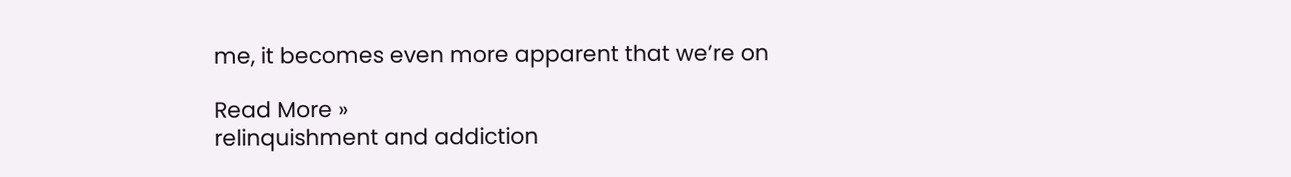me, it becomes even more apparent that we’re on

Read More »
relinquishment and addiction